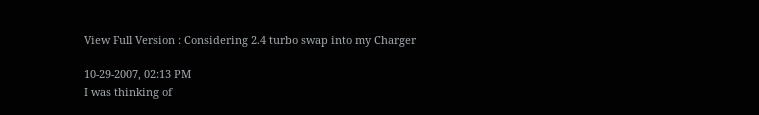View Full Version : Considering 2.4 turbo swap into my Charger

10-29-2007, 02:13 PM
I was thinking of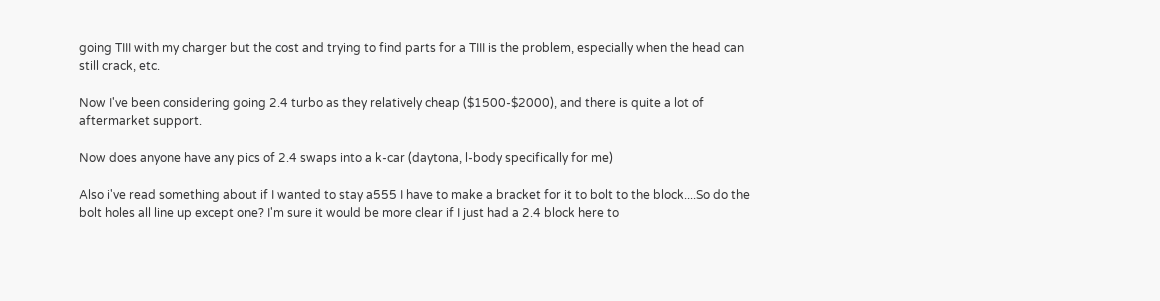going TIII with my charger but the cost and trying to find parts for a TIII is the problem, especially when the head can still crack, etc.

Now I've been considering going 2.4 turbo as they relatively cheap ($1500-$2000), and there is quite a lot of aftermarket support.

Now does anyone have any pics of 2.4 swaps into a k-car (daytona, l-body specifically for me)

Also i've read something about if I wanted to stay a555 I have to make a bracket for it to bolt to the block....So do the bolt holes all line up except one? I'm sure it would be more clear if I just had a 2.4 block here to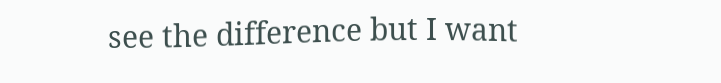see the difference but I want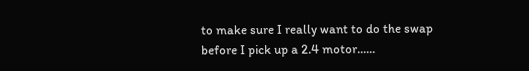to make sure I really want to do the swap before I pick up a 2.4 motor......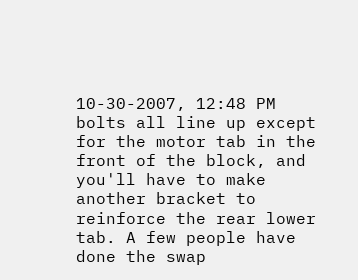10-30-2007, 12:48 PM
bolts all line up except for the motor tab in the front of the block, and you'll have to make another bracket to reinforce the rear lower tab. A few people have done the swap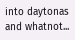into daytonas and whatnot...